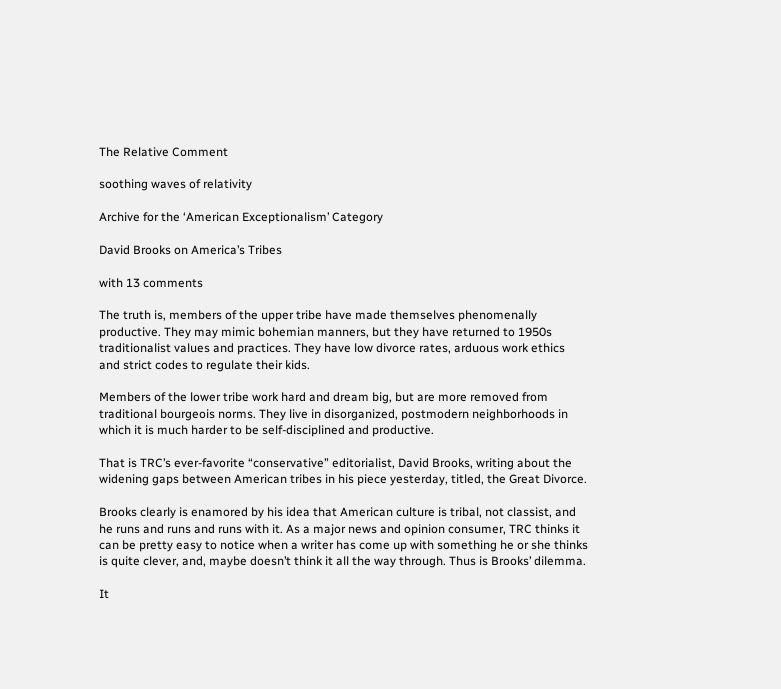The Relative Comment

soothing waves of relativity

Archive for the ‘American Exceptionalism’ Category

David Brooks on America’s Tribes

with 13 comments

The truth is, members of the upper tribe have made themselves phenomenally productive. They may mimic bohemian manners, but they have returned to 1950s traditionalist values and practices. They have low divorce rates, arduous work ethics and strict codes to regulate their kids.

Members of the lower tribe work hard and dream big, but are more removed from traditional bourgeois norms. They live in disorganized, postmodern neighborhoods in which it is much harder to be self-disciplined and productive.

That is TRC’s ever-favorite “conservative” editorialist, David Brooks, writing about the widening gaps between American tribes in his piece yesterday, titled, the Great Divorce.

Brooks clearly is enamored by his idea that American culture is tribal, not classist, and he runs and runs and runs with it. As a major news and opinion consumer, TRC thinks it can be pretty easy to notice when a writer has come up with something he or she thinks is quite clever, and, maybe doesn’t think it all the way through. Thus is Brooks’ dilemma.

It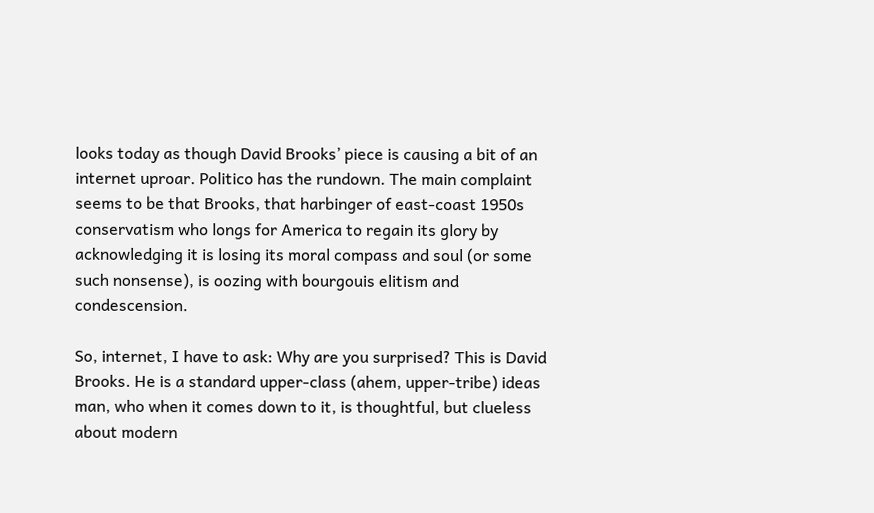looks today as though David Brooks’ piece is causing a bit of an internet uproar. Politico has the rundown. The main complaint seems to be that Brooks, that harbinger of east-coast 1950s conservatism who longs for America to regain its glory by acknowledging it is losing its moral compass and soul (or some such nonsense), is oozing with bourgouis elitism and condescension.

So, internet, I have to ask: Why are you surprised? This is David Brooks. He is a standard upper-class (ahem, upper-tribe) ideas man, who when it comes down to it, is thoughtful, but clueless about modern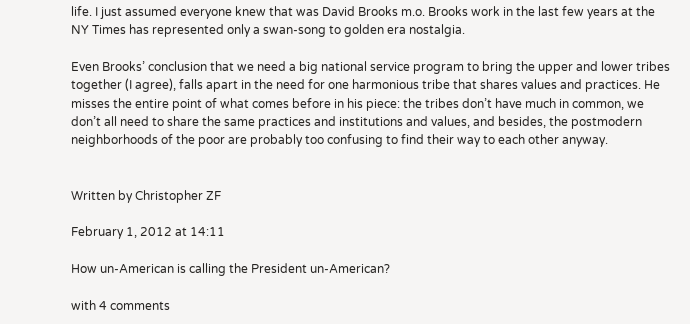life. I just assumed everyone knew that was David Brooks m.o. Brooks work in the last few years at the NY Times has represented only a swan-song to golden era nostalgia.

Even Brooks’ conclusion that we need a big national service program to bring the upper and lower tribes together (I agree), falls apart in the need for one harmonious tribe that shares values and practices. He misses the entire point of what comes before in his piece: the tribes don’t have much in common, we don’t all need to share the same practices and institutions and values, and besides, the postmodern neighborhoods of the poor are probably too confusing to find their way to each other anyway.


Written by Christopher ZF

February 1, 2012 at 14:11

How un-American is calling the President un-American?

with 4 comments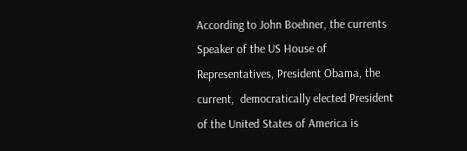According to John Boehner, the currents Speaker of the US House of Representatives, President Obama, the current,  democratically elected President of the United States of America is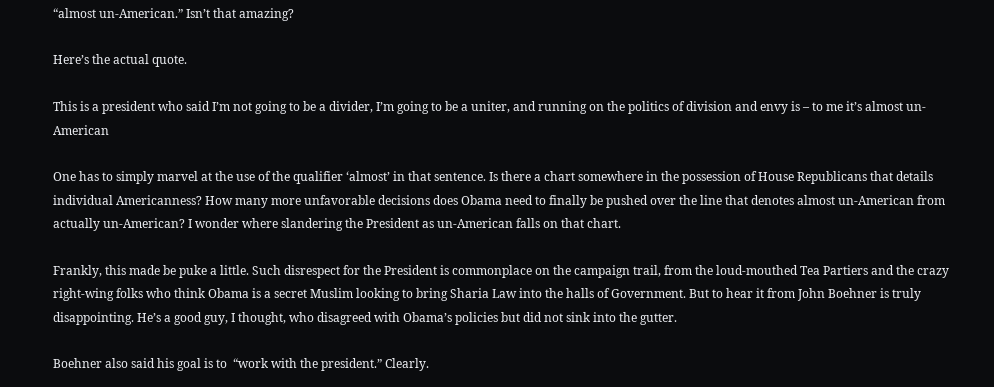“almost un-American.” Isn’t that amazing?

Here’s the actual quote.

This is a president who said I’m not going to be a divider, I’m going to be a uniter, and running on the politics of division and envy is – to me it’s almost un-American

One has to simply marvel at the use of the qualifier ‘almost’ in that sentence. Is there a chart somewhere in the possession of House Republicans that details individual Americanness? How many more unfavorable decisions does Obama need to finally be pushed over the line that denotes almost un-American from actually un-American? I wonder where slandering the President as un-American falls on that chart.

Frankly, this made be puke a little. Such disrespect for the President is commonplace on the campaign trail, from the loud-mouthed Tea Partiers and the crazy right-wing folks who think Obama is a secret Muslim looking to bring Sharia Law into the halls of Government. But to hear it from John Boehner is truly disappointing. He’s a good guy, I thought, who disagreed with Obama’s policies but did not sink into the gutter.

Boehner also said his goal is to  “work with the president.” Clearly.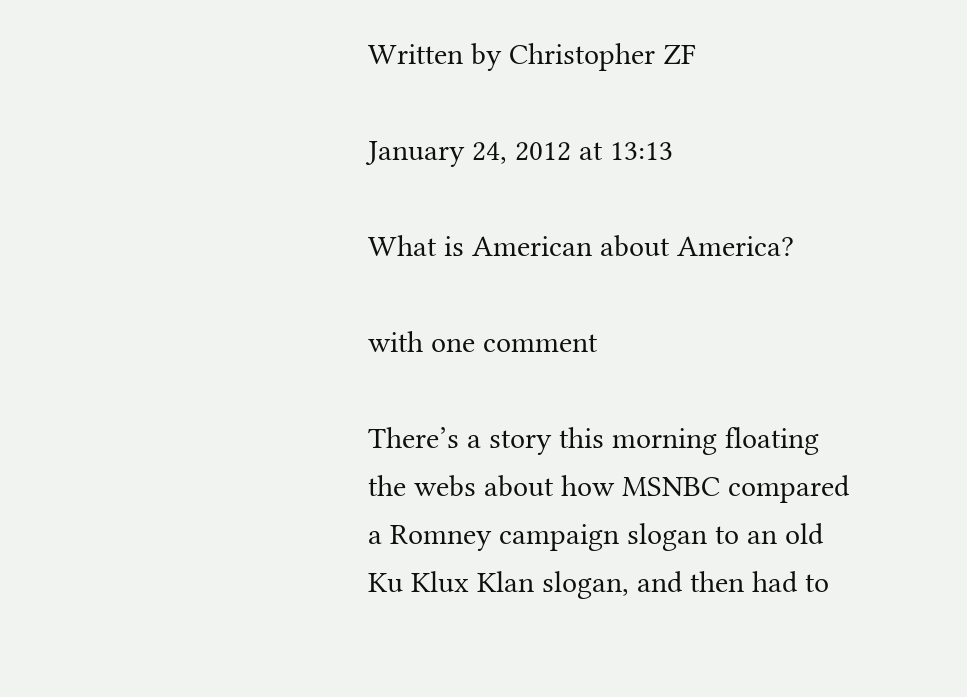Written by Christopher ZF

January 24, 2012 at 13:13

What is American about America?

with one comment

There’s a story this morning floating the webs about how MSNBC compared a Romney campaign slogan to an old Ku Klux Klan slogan, and then had to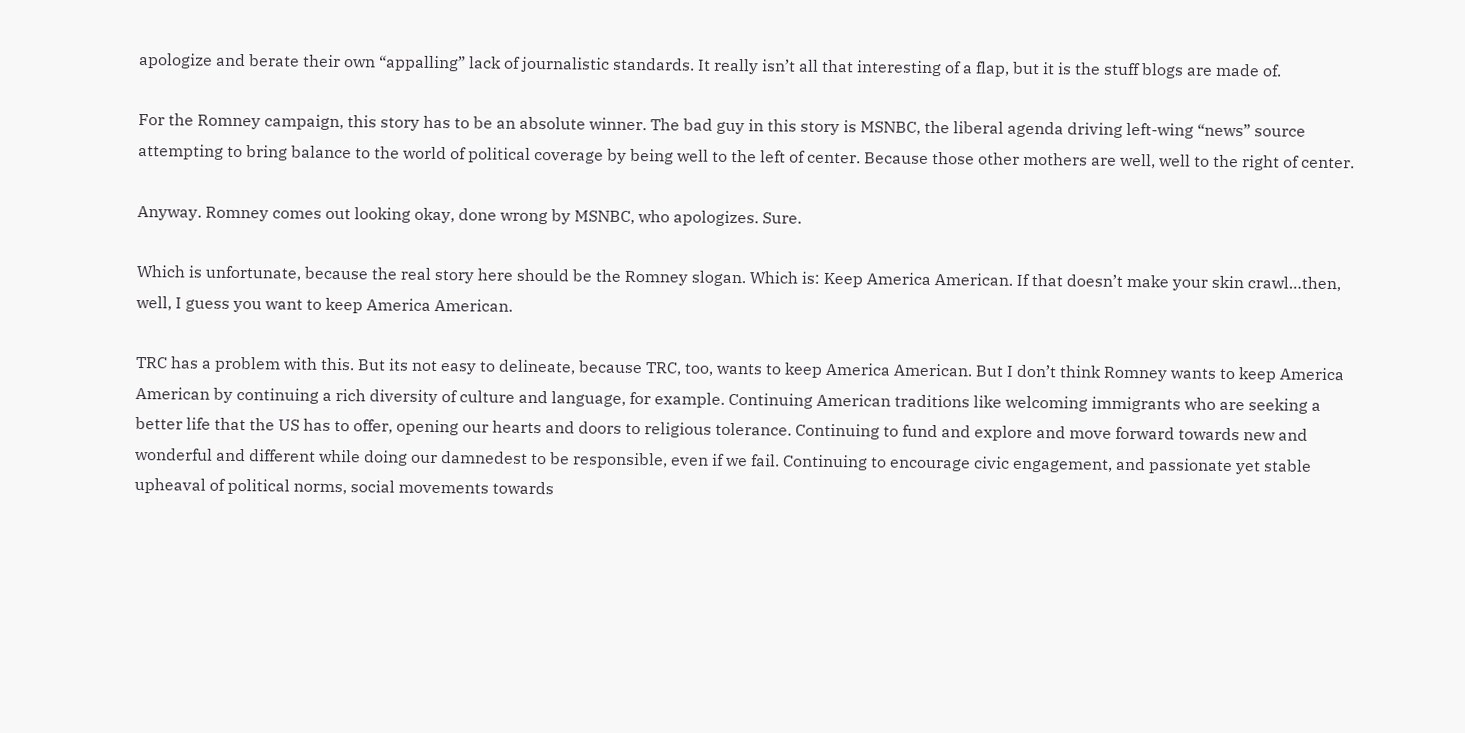apologize and berate their own “appalling” lack of journalistic standards. It really isn’t all that interesting of a flap, but it is the stuff blogs are made of.

For the Romney campaign, this story has to be an absolute winner. The bad guy in this story is MSNBC, the liberal agenda driving left-wing “news” source attempting to bring balance to the world of political coverage by being well to the left of center. Because those other mothers are well, well to the right of center.

Anyway. Romney comes out looking okay, done wrong by MSNBC, who apologizes. Sure.

Which is unfortunate, because the real story here should be the Romney slogan. Which is: Keep America American. If that doesn’t make your skin crawl…then, well, I guess you want to keep America American.

TRC has a problem with this. But its not easy to delineate, because TRC, too, wants to keep America American. But I don’t think Romney wants to keep America American by continuing a rich diversity of culture and language, for example. Continuing American traditions like welcoming immigrants who are seeking a better life that the US has to offer, opening our hearts and doors to religious tolerance. Continuing to fund and explore and move forward towards new and wonderful and different while doing our damnedest to be responsible, even if we fail. Continuing to encourage civic engagement, and passionate yet stable upheaval of political norms, social movements towards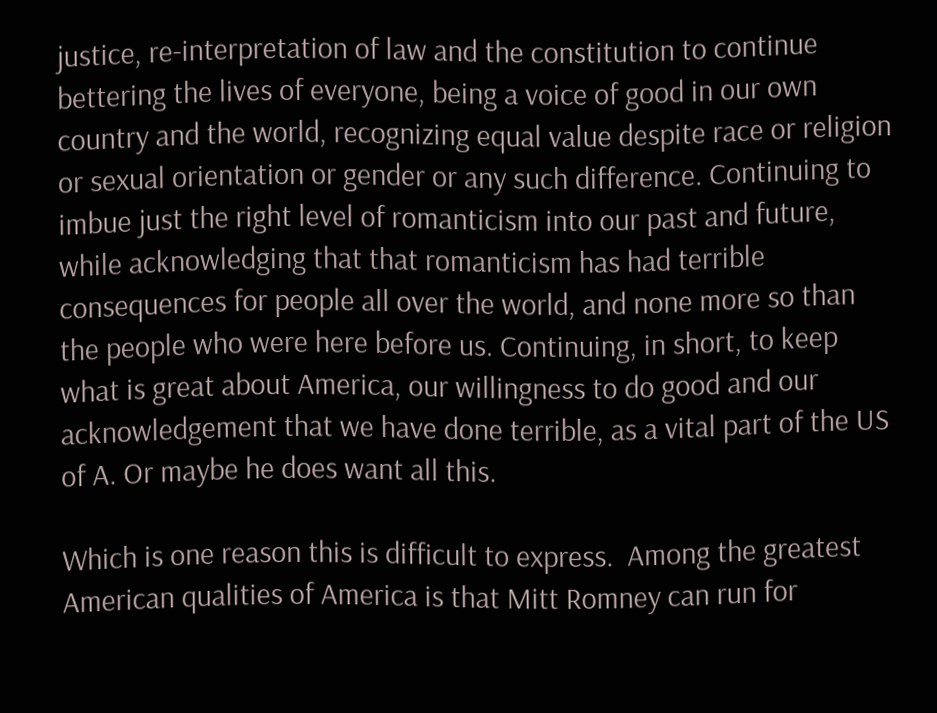justice, re-interpretation of law and the constitution to continue bettering the lives of everyone, being a voice of good in our own country and the world, recognizing equal value despite race or religion or sexual orientation or gender or any such difference. Continuing to imbue just the right level of romanticism into our past and future, while acknowledging that that romanticism has had terrible consequences for people all over the world, and none more so than the people who were here before us. Continuing, in short, to keep what is great about America, our willingness to do good and our acknowledgement that we have done terrible, as a vital part of the US of A. Or maybe he does want all this.

Which is one reason this is difficult to express.  Among the greatest American qualities of America is that Mitt Romney can run for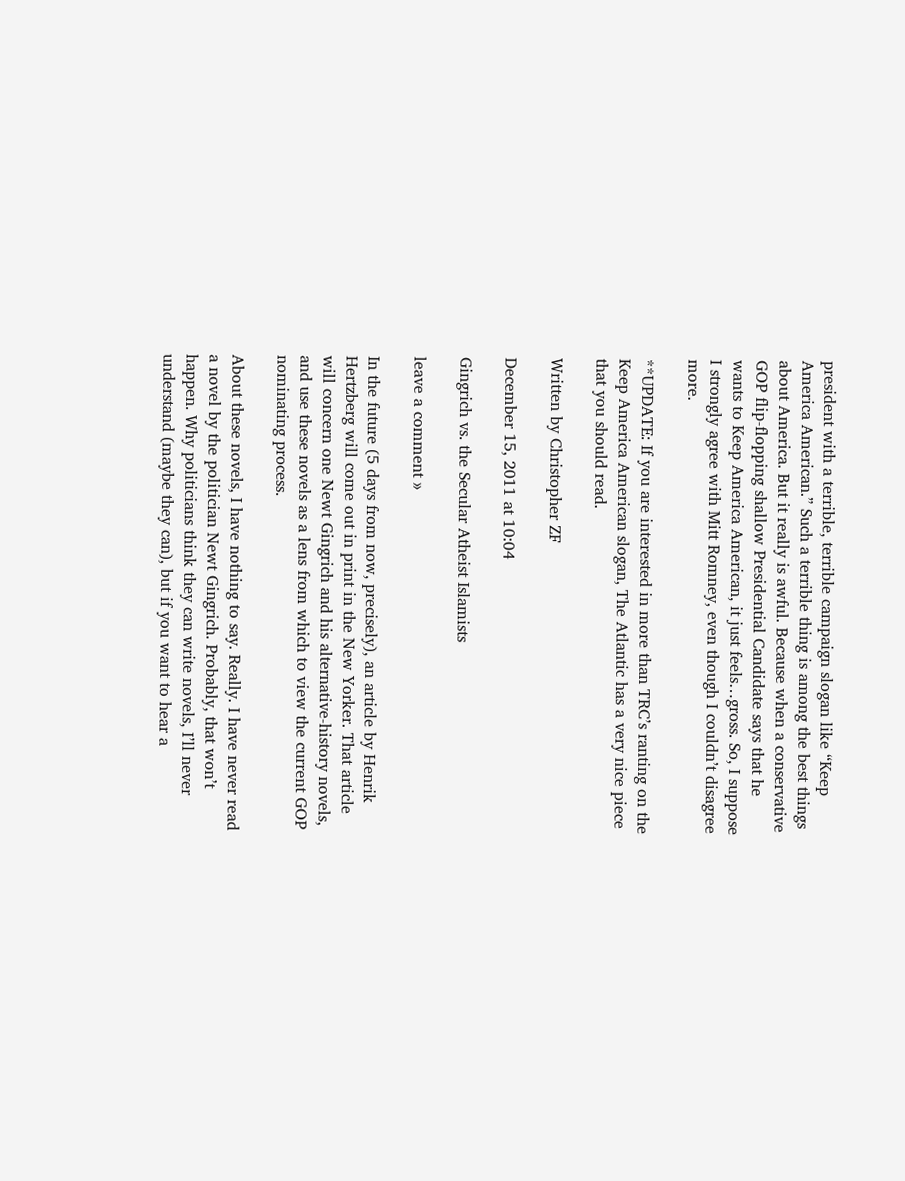president with a terrible, terrible campaign slogan like “Keep America American.” Such a terrible thing is among the best things about America. But it really is awful. Because when a conservative GOP flip-flopping shallow Presidential Candidate says that he wants to Keep America American, it just feels…gross. So, I suppose I strongly agree with Mitt Romney, even though I couldn’t disagree more.

**UPDATE: If you are interested in more than TRC’s ranting on the Keep America American slogan, The Atlantic has a very nice piece that you should read.

Written by Christopher ZF

December 15, 2011 at 10:04

Gingrich vs. the Secular Atheist Islamists

leave a comment »

In the future (5 days from now, precisely), an article by Henrik Hertzberg will come out in print in the New Yorker. That article will concern one Newt Gingrich and his alternative-history novels, and use these novels as a lens from which to view the current GOP nominating process.

About these novels, I have nothing to say. Really. I have never read a novel by the politician Newt Gingrich. Probably, that won’t happen. Why politicians think they can write novels, I’ll never understand (maybe they can), but if you want to hear a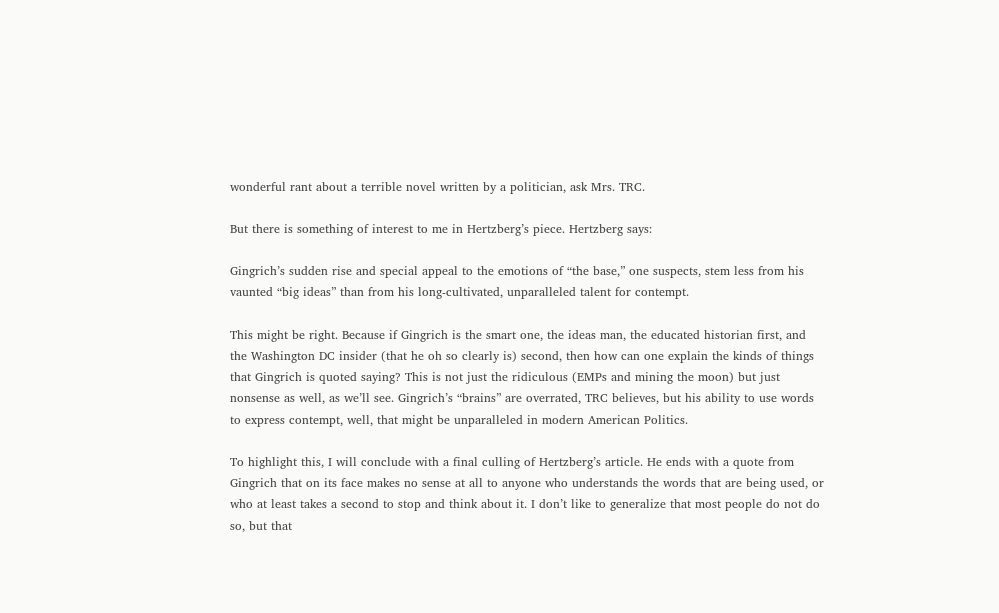wonderful rant about a terrible novel written by a politician, ask Mrs. TRC.

But there is something of interest to me in Hertzberg’s piece. Hertzberg says:

Gingrich’s sudden rise and special appeal to the emotions of “the base,” one suspects, stem less from his vaunted “big ideas” than from his long-cultivated, unparalleled talent for contempt.

This might be right. Because if Gingrich is the smart one, the ideas man, the educated historian first, and the Washington DC insider (that he oh so clearly is) second, then how can one explain the kinds of things that Gingrich is quoted saying? This is not just the ridiculous (EMPs and mining the moon) but just nonsense as well, as we’ll see. Gingrich’s “brains” are overrated, TRC believes, but his ability to use words to express contempt, well, that might be unparalleled in modern American Politics.

To highlight this, I will conclude with a final culling of Hertzberg’s article. He ends with a quote from Gingrich that on its face makes no sense at all to anyone who understands the words that are being used, or who at least takes a second to stop and think about it. I don’t like to generalize that most people do not do so, but that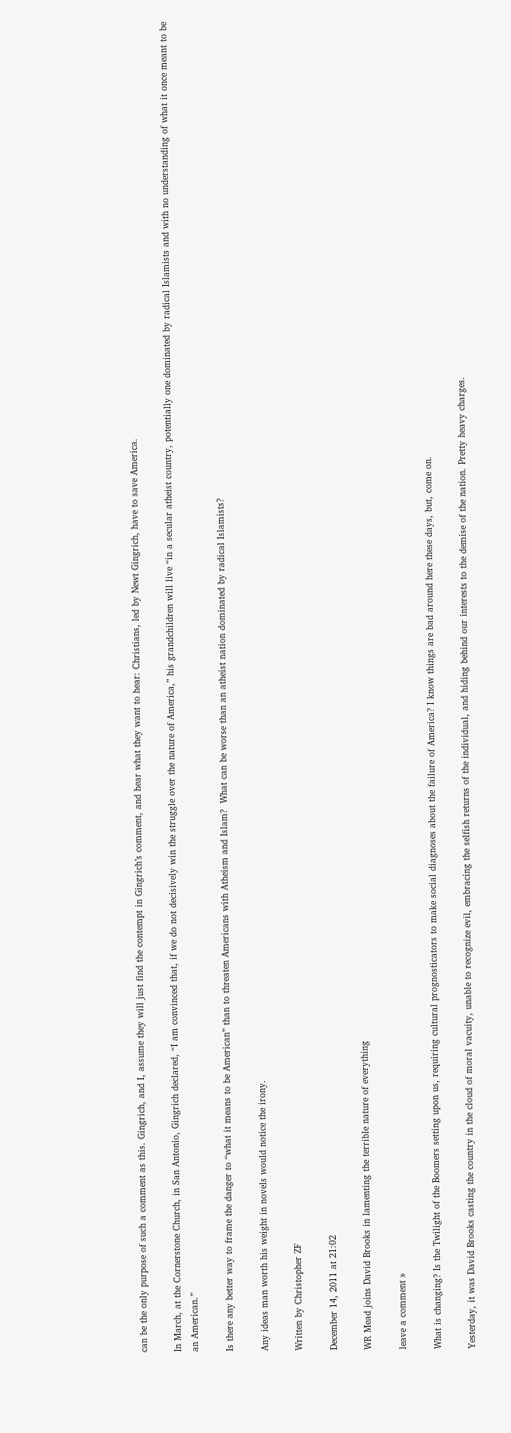can be the only purpose of such a comment as this. Gingrich, and I, assume they will just find the contempt in Gingrich’s comment, and hear what they want to hear: Christians, led by Newt Gingrich, have to save America.

In March, at the Cornerstone Church, in San Antonio, Gingrich declared, “I am convinced that, if we do not decisively win the struggle over the nature of America,” his grandchildren will live “in a secular atheist country, potentially one dominated by radical Islamists and with no understanding of what it once meant to be an American.”

Is there any better way to frame the danger to “what it means to be American” than to threaten Americans with Atheism and Islam?  What can be worse than an atheist nation dominated by radical Islamists?

Any ideas man worth his weight in novels would notice the irony.

Written by Christopher ZF

December 14, 2011 at 21:02

WR Mead joins David Brooks in lamenting the terrible nature of everything

leave a comment »

What is changing? Is the Twilight of the Boomers setting upon us, requiring cultural prognosticators to make social diagnoses about the failure of America? I know things are bad around here these days, but, come on.

Yesterday, it was David Brooks casting the country in the cloud of moral vacuity, unable to recognize evil, embracing the selfish returns of the individual, and hiding behind our interests to the demise of the nation. Pretty heavy charges.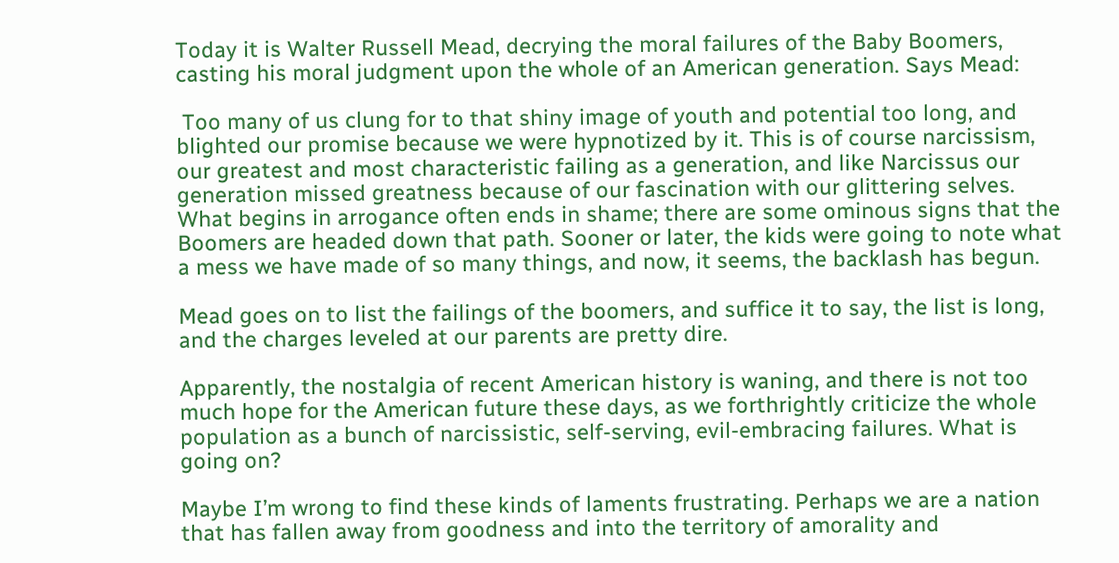Today it is Walter Russell Mead, decrying the moral failures of the Baby Boomers, casting his moral judgment upon the whole of an American generation. Says Mead:

 Too many of us clung for to that shiny image of youth and potential too long, and blighted our promise because we were hypnotized by it. This is of course narcissism, our greatest and most characteristic failing as a generation, and like Narcissus our generation missed greatness because of our fascination with our glittering selves. What begins in arrogance often ends in shame; there are some ominous signs that the Boomers are headed down that path. Sooner or later, the kids were going to note what a mess we have made of so many things, and now, it seems, the backlash has begun.

Mead goes on to list the failings of the boomers, and suffice it to say, the list is long, and the charges leveled at our parents are pretty dire.

Apparently, the nostalgia of recent American history is waning, and there is not too much hope for the American future these days, as we forthrightly criticize the whole population as a bunch of narcissistic, self-serving, evil-embracing failures. What is going on?

Maybe I’m wrong to find these kinds of laments frustrating. Perhaps we are a nation that has fallen away from goodness and into the territory of amorality and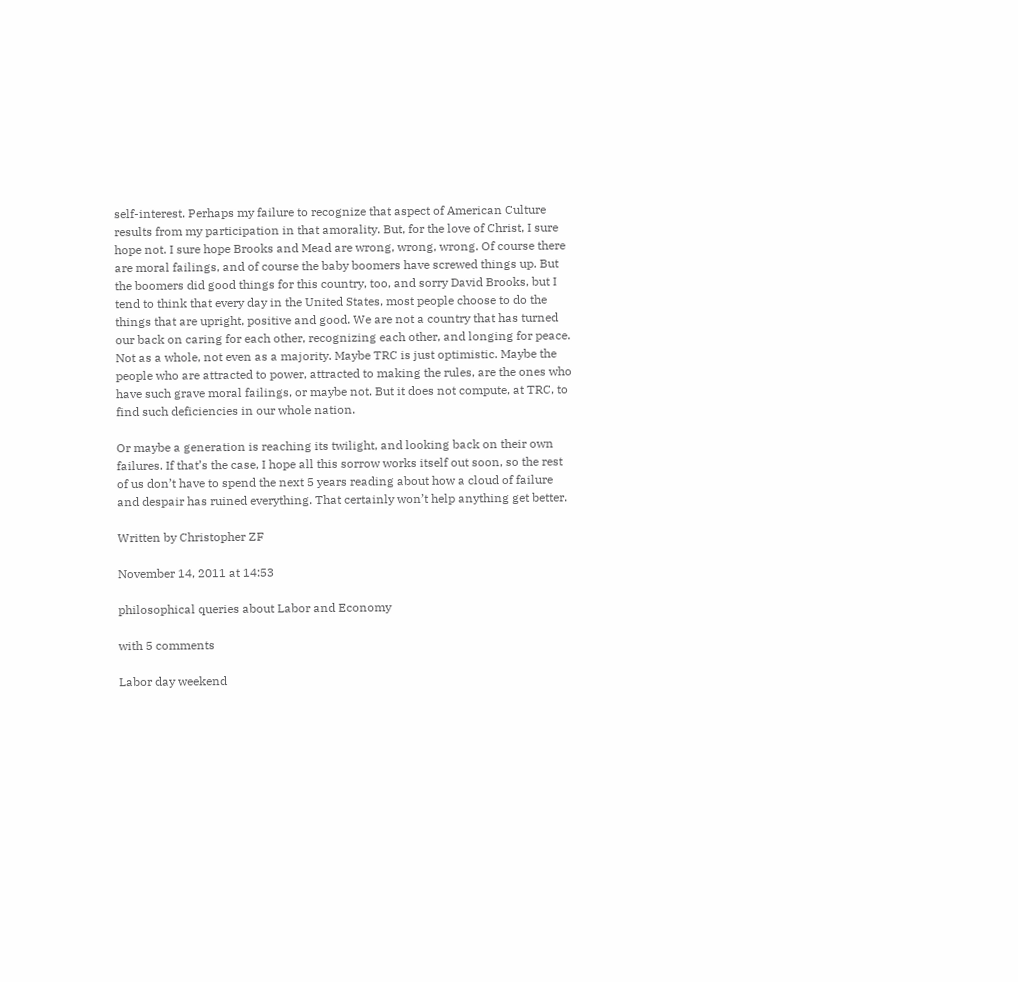self-interest. Perhaps my failure to recognize that aspect of American Culture results from my participation in that amorality. But, for the love of Christ, I sure hope not. I sure hope Brooks and Mead are wrong, wrong, wrong. Of course there are moral failings, and of course the baby boomers have screwed things up. But the boomers did good things for this country, too, and sorry David Brooks, but I tend to think that every day in the United States, most people choose to do the things that are upright, positive and good. We are not a country that has turned our back on caring for each other, recognizing each other, and longing for peace. Not as a whole, not even as a majority. Maybe TRC is just optimistic. Maybe the people who are attracted to power, attracted to making the rules, are the ones who have such grave moral failings, or maybe not. But it does not compute, at TRC, to find such deficiencies in our whole nation.

Or maybe a generation is reaching its twilight, and looking back on their own failures. If that’s the case, I hope all this sorrow works itself out soon, so the rest of us don’t have to spend the next 5 years reading about how a cloud of failure and despair has ruined everything. That certainly won’t help anything get better.

Written by Christopher ZF

November 14, 2011 at 14:53

philosophical queries about Labor and Economy

with 5 comments

Labor day weekend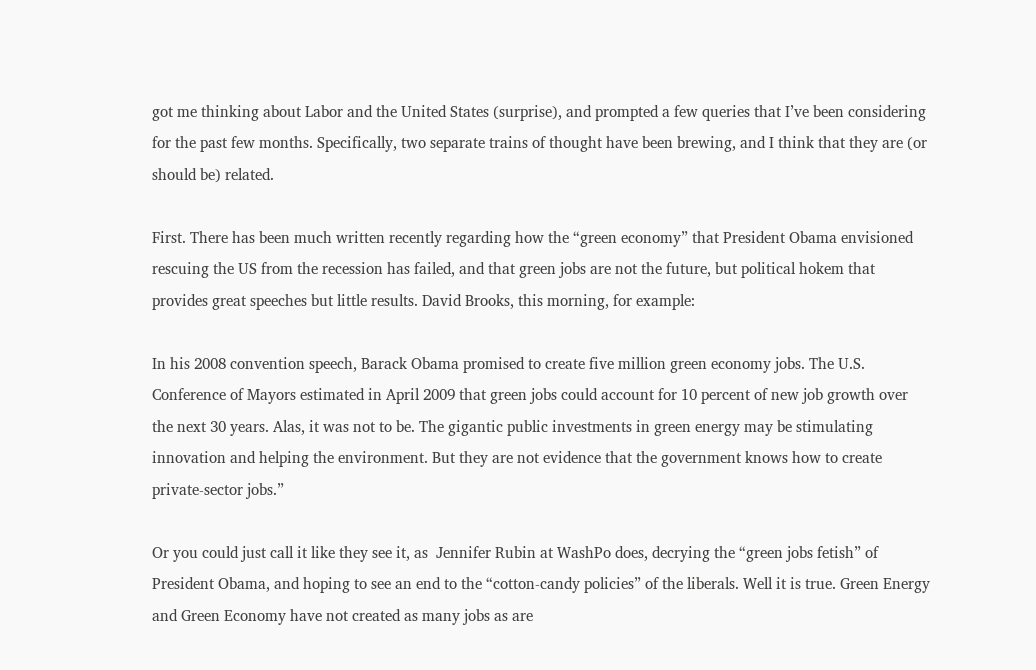got me thinking about Labor and the United States (surprise), and prompted a few queries that I’ve been considering for the past few months. Specifically, two separate trains of thought have been brewing, and I think that they are (or should be) related.

First. There has been much written recently regarding how the “green economy” that President Obama envisioned rescuing the US from the recession has failed, and that green jobs are not the future, but political hokem that provides great speeches but little results. David Brooks, this morning, for example:

In his 2008 convention speech, Barack Obama promised to create five million green economy jobs. The U.S. Conference of Mayors estimated in April 2009 that green jobs could account for 10 percent of new job growth over the next 30 years. Alas, it was not to be. The gigantic public investments in green energy may be stimulating innovation and helping the environment. But they are not evidence that the government knows how to create private-sector jobs.”

Or you could just call it like they see it, as  Jennifer Rubin at WashPo does, decrying the “green jobs fetish” of President Obama, and hoping to see an end to the “cotton-candy policies” of the liberals. Well it is true. Green Energy and Green Economy have not created as many jobs as are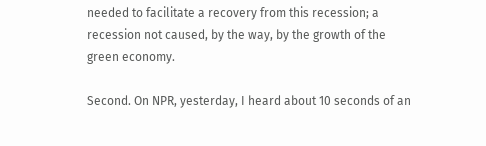needed to facilitate a recovery from this recession; a recession not caused, by the way, by the growth of the green economy.

Second. On NPR, yesterday, I heard about 10 seconds of an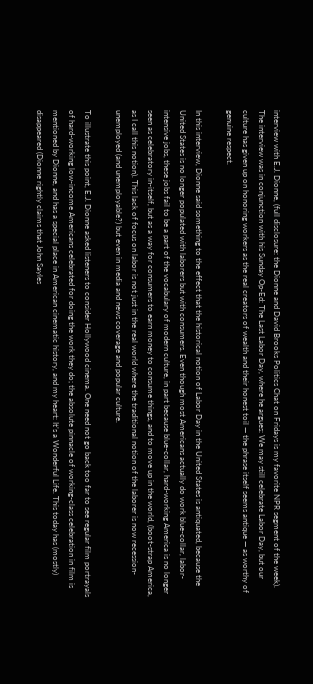interview with E.J. Dionne, (full disclosure: the Dionne and David Brooks Politics Chat on Fridays is my favorite NPR segment of the week). The interview was in conjunction with his Sunday Op-Ed: The Last Labor Day, where he argues: We may still celebrate Labor Day, but our culture has given up on honoring workers as the real creators of wealth and their honest toil — the phrase itself seems antique — as worthy of genuine respect.

In this interview, Dionne said something to the effect that the historical notion of Labor Day in the United States is antiquated, because the United States is no longer populated with laborers but with consumers. Even though most Americans actually do work blue-collar, labor-intensive jobs, these jobs fail to be a part of the vocabulary of modern culture, in part because blue-collar, hard-working America is no longer seen as celebratory in-itself, but as a way for consumers to earn money to consume things, and to move up in the world, (boot-strap America, as I call this notion). This lack of focus on labor is not just in the real world where the traditional notion of the laborer is now recession-unemployed (and unemployable?) but even in media and news coverage and popular culture.

To illustrate this point, E.J. Dionne asked listeners to consider Hollywood cinema. One need not go back too far to see regular film portrayals of hard-working low-income Americans celebrated for doing the work they do; the absolute pinnacle of working-class celebration in film is mentioned by Dionne, and has a special place in American cinematic history, and my heart: It’s a Wonderful Life. This today has (mostly) disappeared (Dionne rightly claims that John Sayles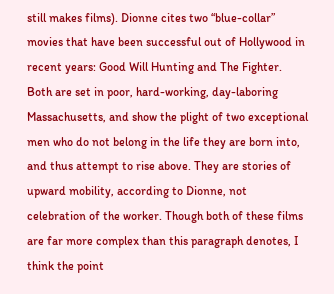still makes films). Dionne cites two “blue-collar” movies that have been successful out of Hollywood in recent years: Good Will Hunting and The Fighter. Both are set in poor, hard-working, day-laboring Massachusetts, and show the plight of two exceptional men who do not belong in the life they are born into, and thus attempt to rise above. They are stories of upward mobility, according to Dionne, not celebration of the worker. Though both of these films are far more complex than this paragraph denotes, I think the point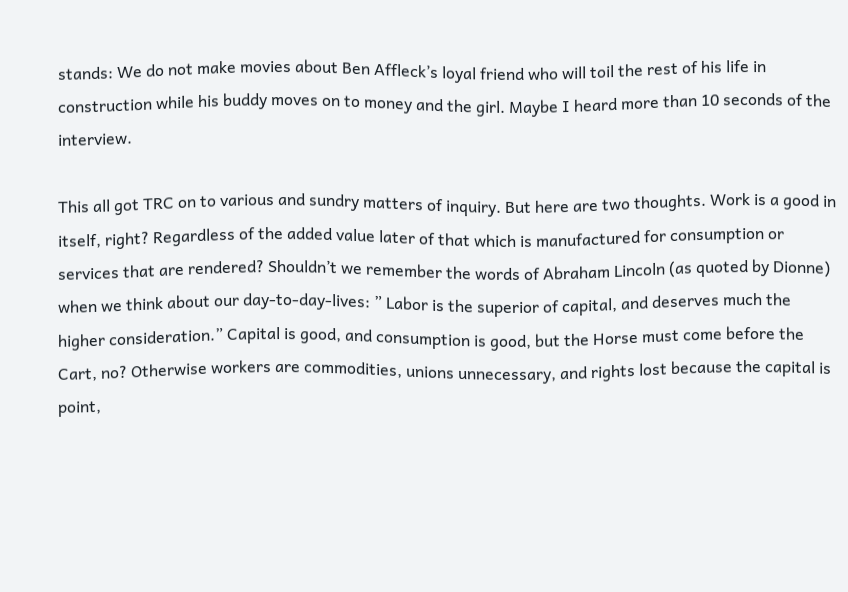stands: We do not make movies about Ben Affleck’s loyal friend who will toil the rest of his life in construction while his buddy moves on to money and the girl. Maybe I heard more than 10 seconds of the interview.

This all got TRC on to various and sundry matters of inquiry. But here are two thoughts. Work is a good in itself, right? Regardless of the added value later of that which is manufactured for consumption or services that are rendered? Shouldn’t we remember the words of Abraham Lincoln (as quoted by Dionne) when we think about our day-to-day-lives: ” Labor is the superior of capital, and deserves much the higher consideration.” Capital is good, and consumption is good, but the Horse must come before the Cart, no? Otherwise workers are commodities, unions unnecessary, and rights lost because the capital is point,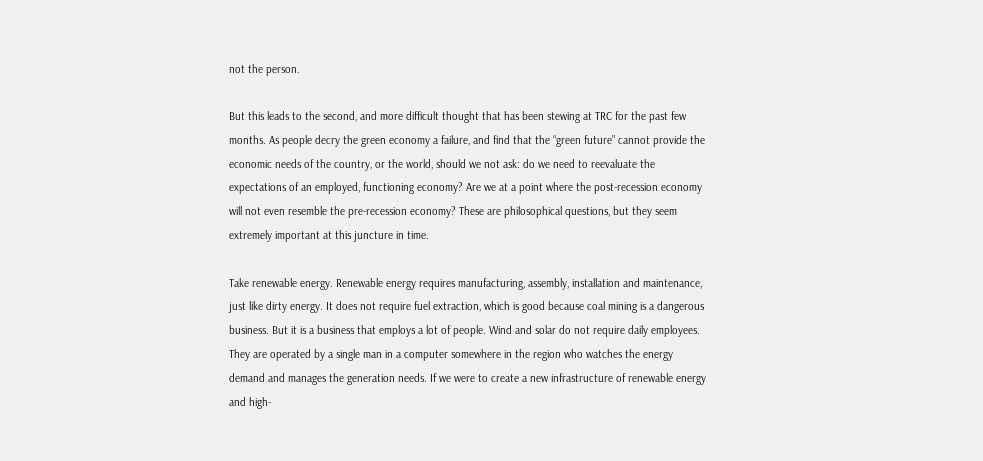not the person.

But this leads to the second, and more difficult thought that has been stewing at TRC for the past few months. As people decry the green economy a failure, and find that the “green future” cannot provide the economic needs of the country, or the world, should we not ask: do we need to reevaluate the expectations of an employed, functioning economy? Are we at a point where the post-recession economy will not even resemble the pre-recession economy? These are philosophical questions, but they seem extremely important at this juncture in time.

Take renewable energy. Renewable energy requires manufacturing, assembly, installation and maintenance, just like dirty energy. It does not require fuel extraction, which is good because coal mining is a dangerous business. But it is a business that employs a lot of people. Wind and solar do not require daily employees. They are operated by a single man in a computer somewhere in the region who watches the energy demand and manages the generation needs. If we were to create a new infrastructure of renewable energy and high-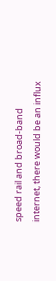speed rail and broad-band internet, there would be an influx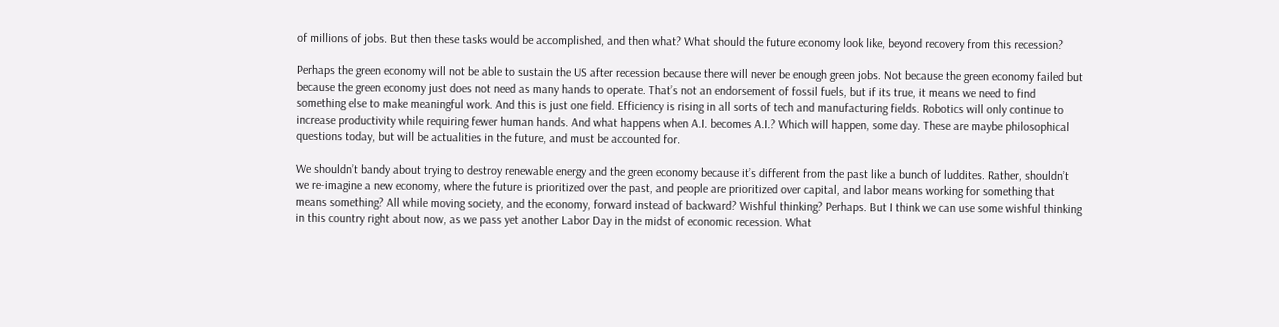of millions of jobs. But then these tasks would be accomplished, and then what? What should the future economy look like, beyond recovery from this recession?

Perhaps the green economy will not be able to sustain the US after recession because there will never be enough green jobs. Not because the green economy failed but because the green economy just does not need as many hands to operate. That’s not an endorsement of fossil fuels, but if its true, it means we need to find something else to make meaningful work. And this is just one field. Efficiency is rising in all sorts of tech and manufacturing fields. Robotics will only continue to increase productivity while requiring fewer human hands. And what happens when A.I. becomes A.I.? Which will happen, some day. These are maybe philosophical questions today, but will be actualities in the future, and must be accounted for.

We shouldn’t bandy about trying to destroy renewable energy and the green economy because it’s different from the past like a bunch of luddites. Rather, shouldn’t we re-imagine a new economy, where the future is prioritized over the past, and people are prioritized over capital, and labor means working for something that means something? All while moving society, and the economy, forward instead of backward? Wishful thinking? Perhaps. But I think we can use some wishful thinking in this country right about now, as we pass yet another Labor Day in the midst of economic recession. What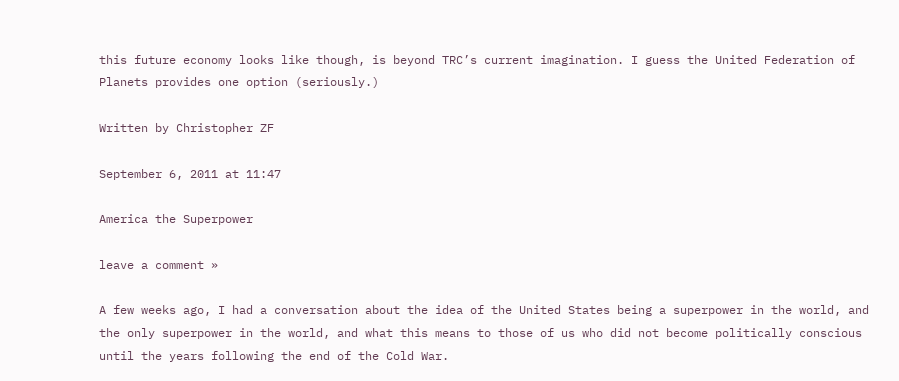this future economy looks like though, is beyond TRC’s current imagination. I guess the United Federation of Planets provides one option (seriously.)

Written by Christopher ZF

September 6, 2011 at 11:47

America the Superpower

leave a comment »

A few weeks ago, I had a conversation about the idea of the United States being a superpower in the world, and the only superpower in the world, and what this means to those of us who did not become politically conscious until the years following the end of the Cold War.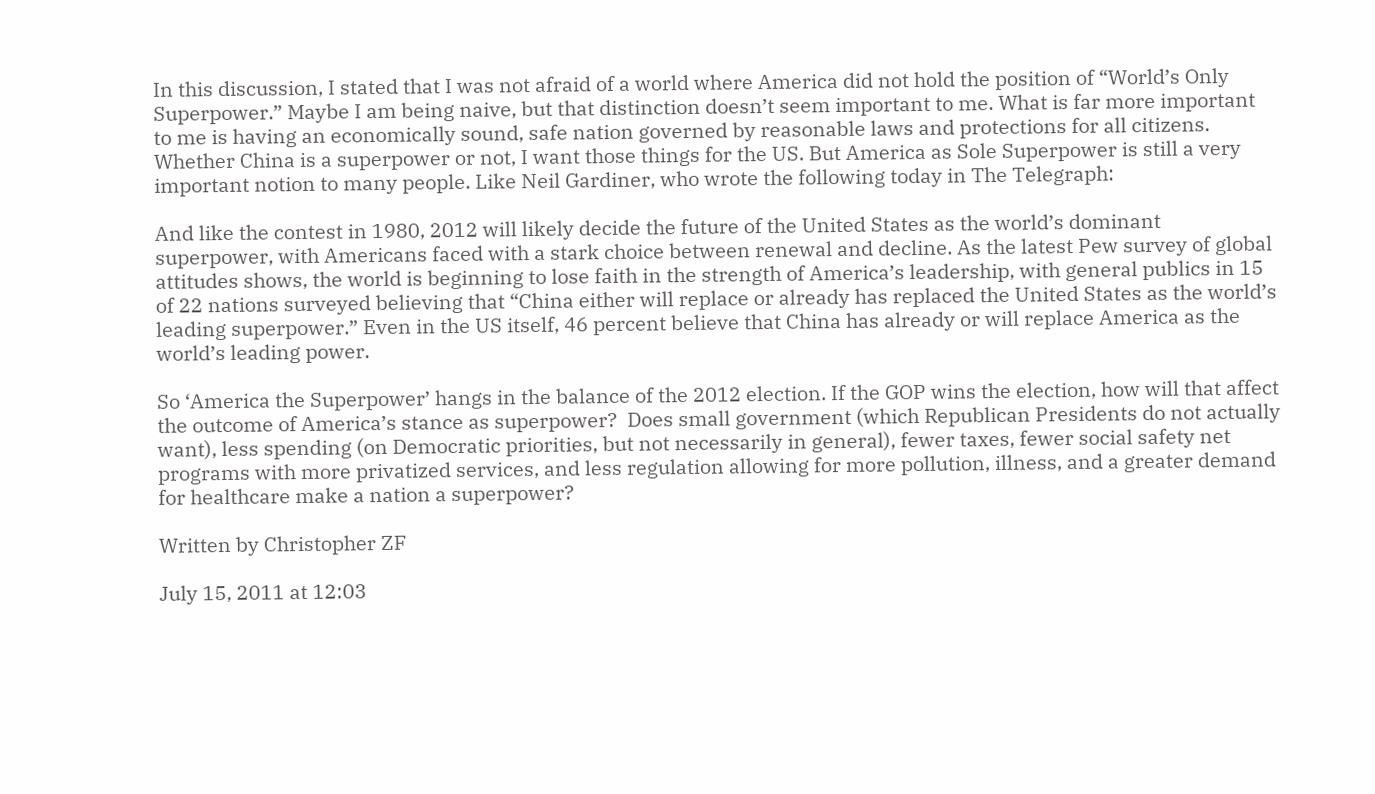In this discussion, I stated that I was not afraid of a world where America did not hold the position of “World’s Only Superpower.” Maybe I am being naive, but that distinction doesn’t seem important to me. What is far more important to me is having an economically sound, safe nation governed by reasonable laws and protections for all citizens. Whether China is a superpower or not, I want those things for the US. But America as Sole Superpower is still a very important notion to many people. Like Neil Gardiner, who wrote the following today in The Telegraph:

And like the contest in 1980, 2012 will likely decide the future of the United States as the world’s dominant superpower, with Americans faced with a stark choice between renewal and decline. As the latest Pew survey of global attitudes shows, the world is beginning to lose faith in the strength of America’s leadership, with general publics in 15 of 22 nations surveyed believing that “China either will replace or already has replaced the United States as the world’s leading superpower.” Even in the US itself, 46 percent believe that China has already or will replace America as the world’s leading power.

So ‘America the Superpower’ hangs in the balance of the 2012 election. If the GOP wins the election, how will that affect the outcome of America’s stance as superpower?  Does small government (which Republican Presidents do not actually want), less spending (on Democratic priorities, but not necessarily in general), fewer taxes, fewer social safety net programs with more privatized services, and less regulation allowing for more pollution, illness, and a greater demand for healthcare make a nation a superpower?

Written by Christopher ZF

July 15, 2011 at 12:03